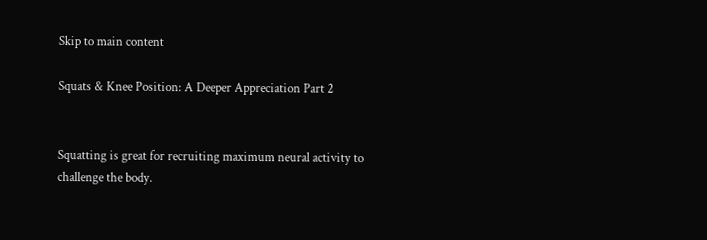Skip to main content

Squats & Knee Position: A Deeper Appreciation Part 2


Squatting is great for recruiting maximum neural activity to challenge the body.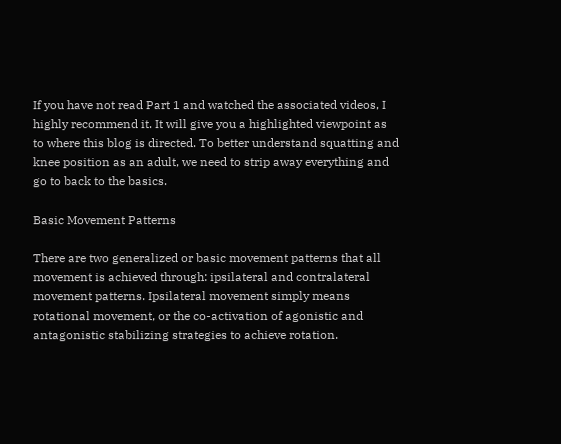If you have not read Part 1 and watched the associated videos, I highly recommend it. It will give you a highlighted viewpoint as to where this blog is directed. To better understand squatting and knee position as an adult, we need to strip away everything and go to back to the basics.

Basic Movement Patterns

There are two generalized or basic movement patterns that all movement is achieved through: ipsilateral and contralateral movement patterns. Ipsilateral movement simply means rotational movement, or the co-activation of agonistic and antagonistic stabilizing strategies to achieve rotation.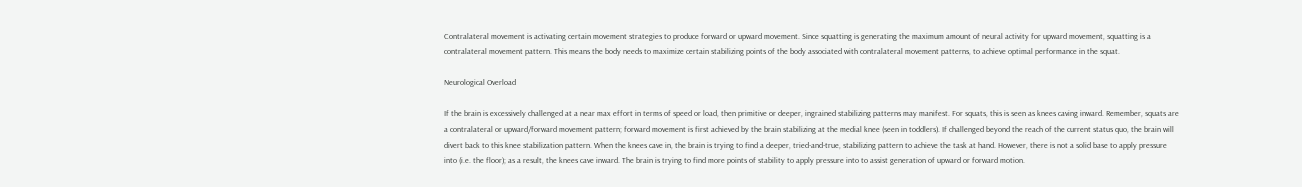Contralateral movement is activating certain movement strategies to produce forward or upward movement. Since squatting is generating the maximum amount of neural activity for upward movement, squatting is a contralateral movement pattern. This means the body needs to maximize certain stabilizing points of the body associated with contralateral movement patterns, to achieve optimal performance in the squat.

Neurological Overload

If the brain is excessively challenged at a near max effort in terms of speed or load, then primitive or deeper, ingrained stabilizing patterns may manifest. For squats, this is seen as knees caving inward. Remember, squats are a contralateral or upward/forward movement pattern; forward movement is first achieved by the brain stabilizing at the medial knee (seen in toddlers). If challenged beyond the reach of the current status quo, the brain will divert back to this knee stabilization pattern. When the knees cave in, the brain is trying to find a deeper, tried-and-true, stabilizing pattern to achieve the task at hand. However, there is not a solid base to apply pressure into (i.e. the floor); as a result, the knees cave inward. The brain is trying to find more points of stability to apply pressure into to assist generation of upward or forward motion.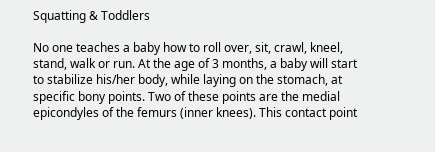Squatting & Toddlers

No one teaches a baby how to roll over, sit, crawl, kneel, stand, walk or run. At the age of 3 months, a baby will start to stabilize his/her body, while laying on the stomach, at specific bony points. Two of these points are the medial epicondyles of the femurs (inner knees). This contact point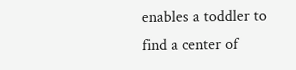enables a toddler to find a center of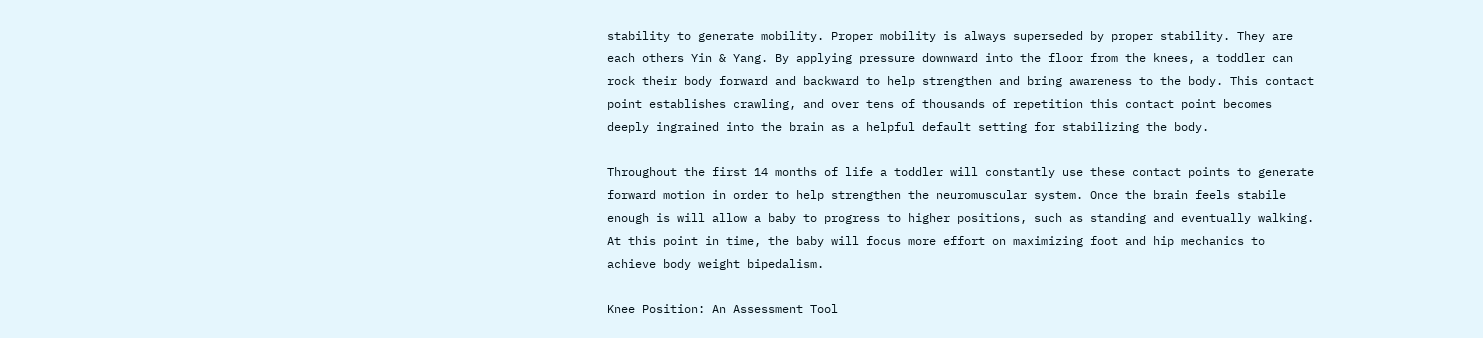stability to generate mobility. Proper mobility is always superseded by proper stability. They are each others Yin & Yang. By applying pressure downward into the floor from the knees, a toddler can rock their body forward and backward to help strengthen and bring awareness to the body. This contact point establishes crawling, and over tens of thousands of repetition this contact point becomes deeply ingrained into the brain as a helpful default setting for stabilizing the body.

Throughout the first 14 months of life a toddler will constantly use these contact points to generate forward motion in order to help strengthen the neuromuscular system. Once the brain feels stabile enough is will allow a baby to progress to higher positions, such as standing and eventually walking. At this point in time, the baby will focus more effort on maximizing foot and hip mechanics to achieve body weight bipedalism.

Knee Position: An Assessment Tool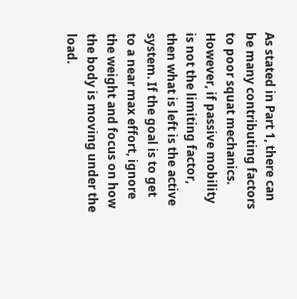As stated in Part 1, there can be many contributing factors to poor squat mechanics. However, if passive mobility is not the limiting factor, then what is left is the active system. If the goal is to get to a near max effort, ignore the weight and focus on how the body is moving under the load.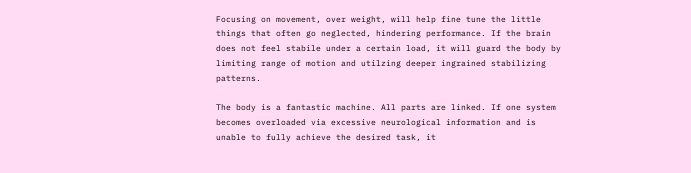Focusing on movement, over weight, will help fine tune the little things that often go neglected, hindering performance. If the brain does not feel stabile under a certain load, it will guard the body by limiting range of motion and utilzing deeper ingrained stabilizing patterns.

The body is a fantastic machine. All parts are linked. If one system becomes overloaded via excessive neurological information and is unable to fully achieve the desired task, it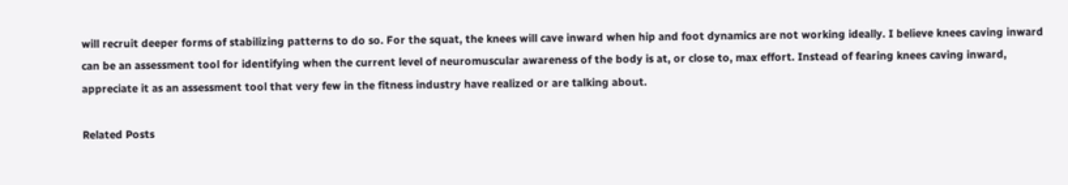will recruit deeper forms of stabilizing patterns to do so. For the squat, the knees will cave inward when hip and foot dynamics are not working ideally. I believe knees caving inward can be an assessment tool for identifying when the current level of neuromuscular awareness of the body is at, or close to, max effort. Instead of fearing knees caving inward, appreciate it as an assessment tool that very few in the fitness industry have realized or are talking about.

Related Posts